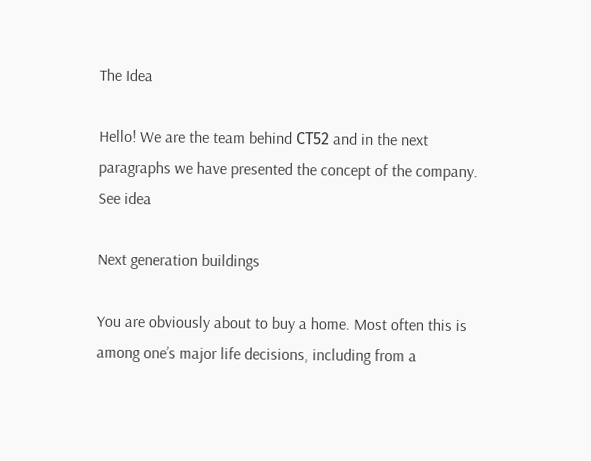The Idea

Hello! We are the team behind СТ52 and in the next paragraphs we have presented the concept of the company.
See idea

Next generation buildings

You are obviously about to buy a home. Most often this is among one’s major life decisions, including from a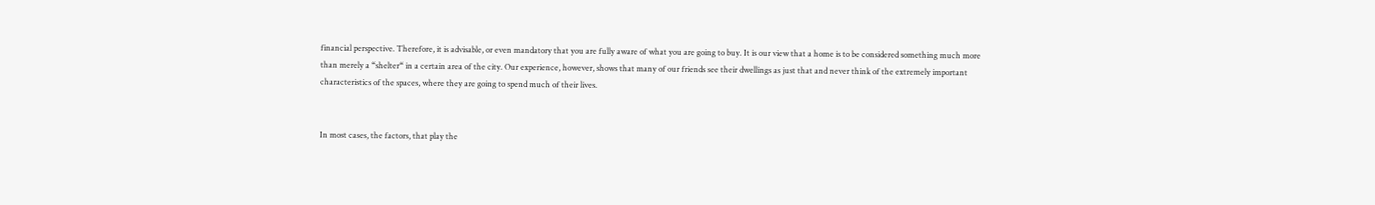financial perspective. Therefore, it is advisable, or even mandatory that you are fully aware of what you are going to buy. It is our view that a home is to be considered something much more than merely a “shelter“ in a certain area of the city. Our experience, however, shows that many of our friends see their dwellings as just that and never think of the extremely important characteristics of the spaces, where they are going to spend much of their lives.


In most cases, the factors, that play the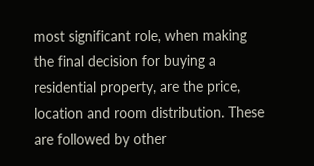most significant role, when making the final decision for buying a residential property, are the price, location and room distribution. These are followed by other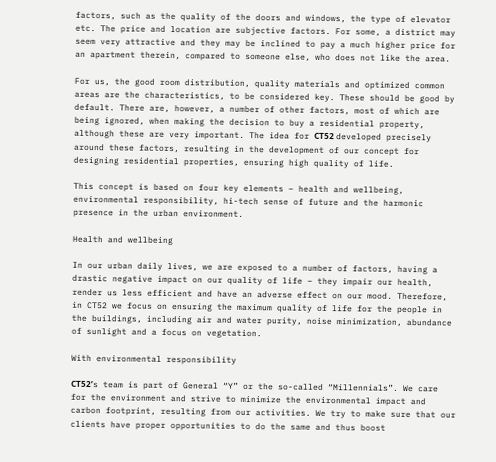factors, such as the quality of the doors and windows, the type of elevator etc. The price and location are subjective factors. For some, a district may seem very attractive and they may be inclined to pay a much higher price for an apartment therein, compared to someone else, who does not like the area.

For us, the good room distribution, quality materials and optimized common areas are the characteristics, to be considered key. These should be good by default. There are, however, a number of other factors, most of which are being ignored, when making the decision to buy a residential property, although these are very important. The idea for СТ52 developed precisely around these factors, resulting in the development of our concept for designing residential properties, ensuring high quality of life.

This concept is based on four key elements – health and wellbeing, environmental responsibility, hi-tech sense of future and the harmonic presence in the urban environment.

Health and wellbeing

In our urban daily lives, we are exposed to a number of factors, having a drastic negative impact on our quality of life – they impair our health, render us less efficient and have an adverse effect on our mood. Therefore, in CT52 we focus on ensuring the maximum quality of life for the people in the buildings, including air and water purity, noise minimization, abundance of sunlight and a focus on vegetation.

With environmental responsibility

СТ52’s team is part of General “Y” or the so-called “Millennials”. We care for the environment and strive to minimize the environmental impact and carbon footprint, resulting from our activities. We try to make sure that our clients have proper opportunities to do the same and thus boost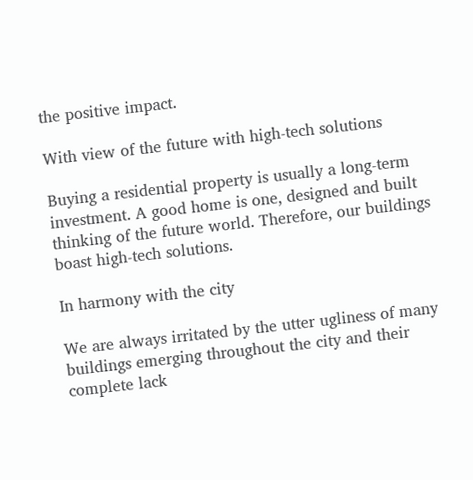the positive impact.

With view of the future with high-tech solutions

Buying a residential property is usually a long-term investment. A good home is one, designed and built thinking of the future world. Therefore, our buildings boast high-tech solutions.

In harmony with the city

We are always irritated by the utter ugliness of many buildings emerging throughout the city and their complete lack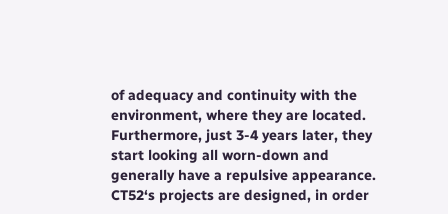of adequacy and continuity with the environment, where they are located. Furthermore, just 3-4 years later, they start looking all worn-down and generally have a repulsive appearance.
CT52‘s projects are designed, in order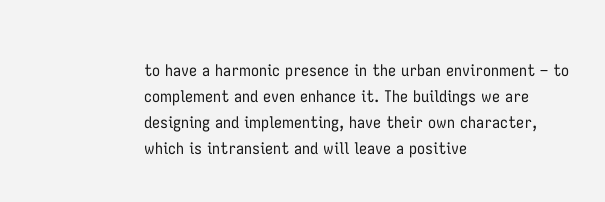to have a harmonic presence in the urban environment – to complement and even enhance it. The buildings we are designing and implementing, have their own character, which is intransient and will leave a positive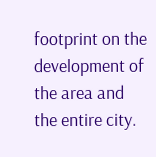footprint on the development of the area and the entire city.